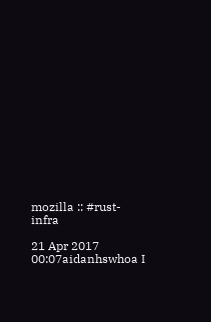mozilla :: #rust-infra

21 Apr 2017
00:07aidanhswhoa I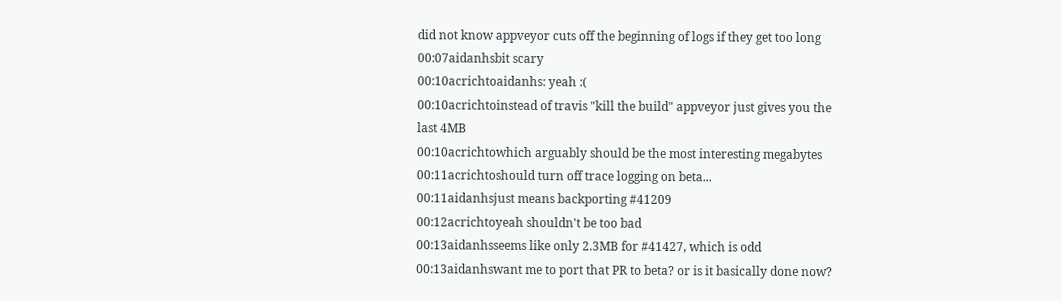did not know appveyor cuts off the beginning of logs if they get too long
00:07aidanhsbit scary
00:10acrichtoaidanhs: yeah :(
00:10acrichtoinstead of travis "kill the build" appveyor just gives you the last 4MB
00:10acrichtowhich arguably should be the most interesting megabytes
00:11acrichtoshould turn off trace logging on beta...
00:11aidanhsjust means backporting #41209
00:12acrichtoyeah shouldn't be too bad
00:13aidanhsseems like only 2.3MB for #41427, which is odd
00:13aidanhswant me to port that PR to beta? or is it basically done now?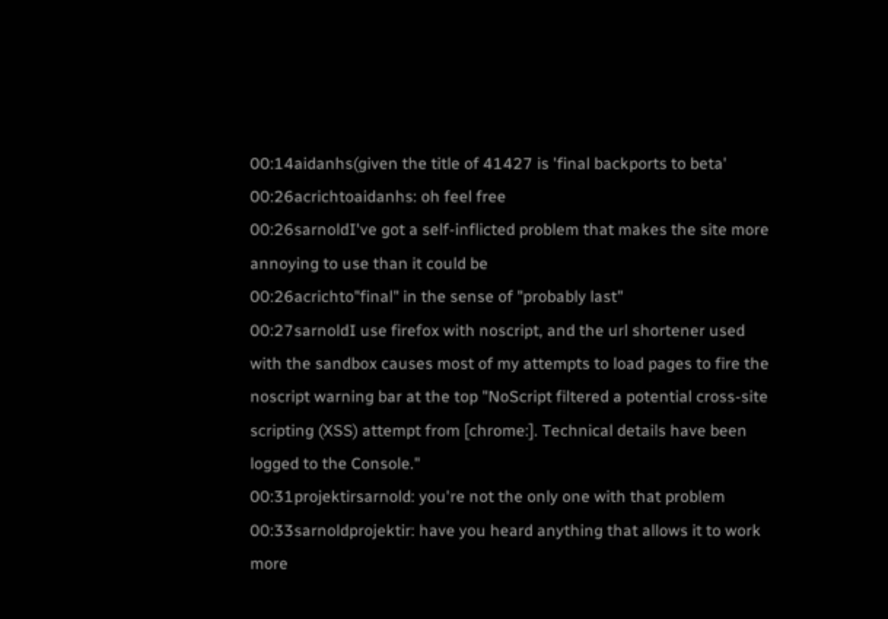00:14aidanhs(given the title of 41427 is 'final backports to beta'
00:26acrichtoaidanhs: oh feel free
00:26sarnoldI've got a self-inflicted problem that makes the site more annoying to use than it could be
00:26acrichto"final" in the sense of "probably last"
00:27sarnoldI use firefox with noscript, and the url shortener used with the sandbox causes most of my attempts to load pages to fire the noscript warning bar at the top "NoScript filtered a potential cross-site scripting (XSS) attempt from [chrome:]. Technical details have been logged to the Console."
00:31projektirsarnold: you're not the only one with that problem
00:33sarnoldprojektir: have you heard anything that allows it to work more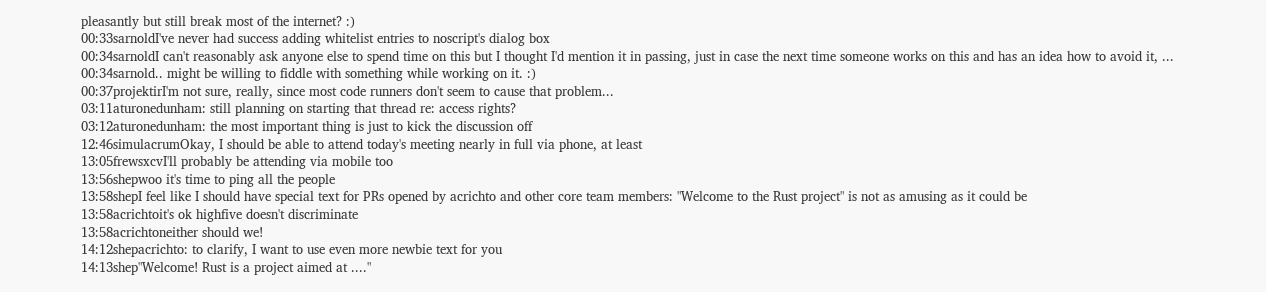pleasantly but still break most of the internet? :)
00:33sarnoldI've never had success adding whitelist entries to noscript's dialog box
00:34sarnoldI can't reasonably ask anyone else to spend time on this but I thought I'd mention it in passing, just in case the next time someone works on this and has an idea how to avoid it, ...
00:34sarnold.. might be willing to fiddle with something while working on it. :)
00:37projektirI'm not sure, really, since most code runners don't seem to cause that problem...
03:11aturonedunham: still planning on starting that thread re: access rights?
03:12aturonedunham: the most important thing is just to kick the discussion off
12:46simulacrumOkay, I should be able to attend today's meeting nearly in full via phone, at least
13:05frewsxcvI'll probably be attending via mobile too
13:56shepwoo it's time to ping all the people
13:58shepI feel like I should have special text for PRs opened by acrichto and other core team members: "Welcome to the Rust project" is not as amusing as it could be
13:58acrichtoit's ok highfive doesn't discriminate
13:58acrichtoneither should we!
14:12shepacrichto: to clarify, I want to use even more newbie text for you
14:13shep"Welcome! Rust is a project aimed at ...."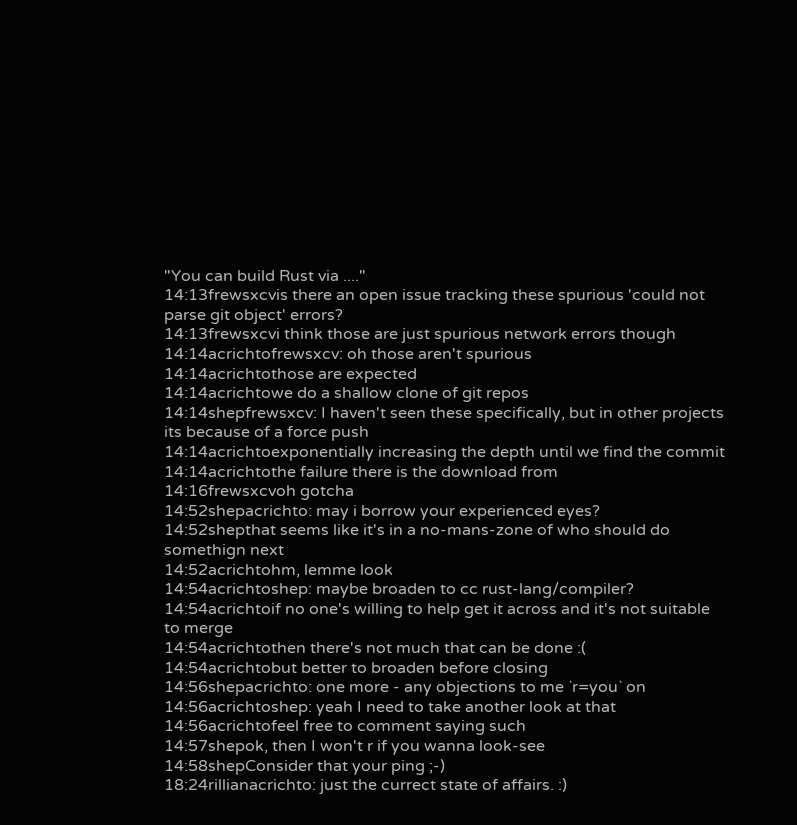"You can build Rust via ...."
14:13frewsxcvis there an open issue tracking these spurious 'could not parse git object' errors?
14:13frewsxcvi think those are just spurious network errors though
14:14acrichtofrewsxcv: oh those aren't spurious
14:14acrichtothose are expected
14:14acrichtowe do a shallow clone of git repos
14:14shepfrewsxcv: I haven't seen these specifically, but in other projects its because of a force push
14:14acrichtoexponentially increasing the depth until we find the commit
14:14acrichtothe failure there is the download from
14:16frewsxcvoh gotcha
14:52shepacrichto: may i borrow your experienced eyes?
14:52shepthat seems like it's in a no-mans-zone of who should do somethign next
14:52acrichtohm, lemme look
14:54acrichtoshep: maybe broaden to cc rust-lang/compiler?
14:54acrichtoif no one's willing to help get it across and it's not suitable to merge
14:54acrichtothen there's not much that can be done :(
14:54acrichtobut better to broaden before closing
14:56shepacrichto: one more - any objections to me `r=you` on
14:56acrichtoshep: yeah I need to take another look at that
14:56acrichtofeel free to comment saying such
14:57shepok, then I won't r if you wanna look-see
14:58shepConsider that your ping ;-)
18:24rillianacrichto: just the currect state of affairs. :)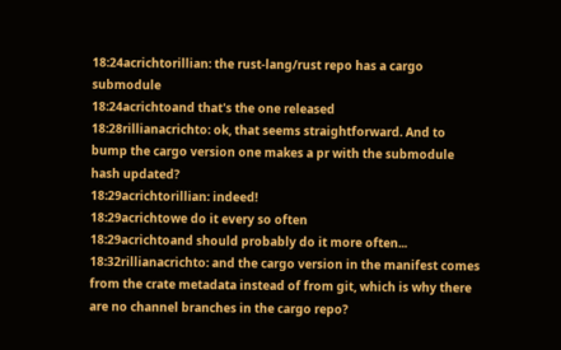18:24acrichtorillian: the rust-lang/rust repo has a cargo submodule
18:24acrichtoand that's the one released
18:28rillianacrichto: ok, that seems straightforward. And to bump the cargo version one makes a pr with the submodule hash updated?
18:29acrichtorillian: indeed!
18:29acrichtowe do it every so often
18:29acrichtoand should probably do it more often...
18:32rillianacrichto: and the cargo version in the manifest comes from the crate metadata instead of from git, which is why there are no channel branches in the cargo repo?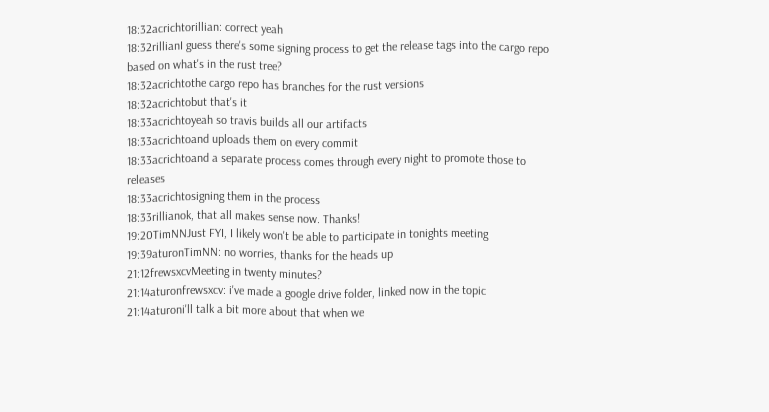18:32acrichtorillian: correct yeah
18:32rillianI guess there's some signing process to get the release tags into the cargo repo based on what's in the rust tree?
18:32acrichtothe cargo repo has branches for the rust versions
18:32acrichtobut that's it
18:33acrichtoyeah so travis builds all our artifacts
18:33acrichtoand uploads them on every commit
18:33acrichtoand a separate process comes through every night to promote those to releases
18:33acrichtosigning them in the process
18:33rillianok, that all makes sense now. Thanks!
19:20TimNNJust FYI, I likely won't be able to participate in tonights meeting
19:39aturonTimNN: no worries, thanks for the heads up
21:12frewsxcvMeeting in twenty minutes?
21:14aturonfrewsxcv: i've made a google drive folder, linked now in the topic
21:14aturoni'll talk a bit more about that when we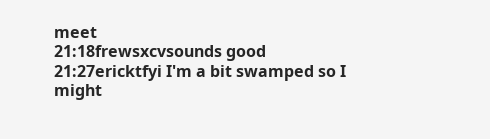meet
21:18frewsxcvsounds good
21:27ericktfyi I'm a bit swamped so I might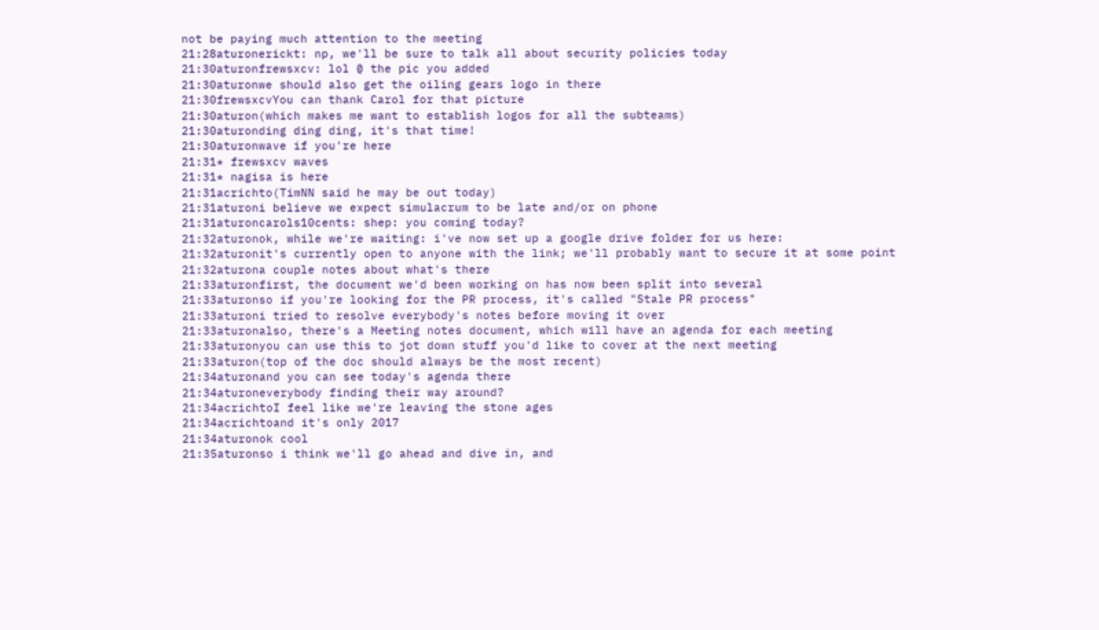not be paying much attention to the meeting
21:28aturonerickt: np, we'll be sure to talk all about security policies today
21:30aturonfrewsxcv: lol @ the pic you added
21:30aturonwe should also get the oiling gears logo in there
21:30frewsxcvYou can thank Carol for that picture
21:30aturon(which makes me want to establish logos for all the subteams)
21:30aturonding ding ding, it's that time!
21:30aturonwave if you're here
21:31* frewsxcv waves
21:31* nagisa is here
21:31acrichto(TimNN said he may be out today)
21:31aturoni believe we expect simulacrum to be late and/or on phone
21:31aturoncarols10cents: shep: you coming today?
21:32aturonok, while we're waiting: i've now set up a google drive folder for us here:
21:32aturonit's currently open to anyone with the link; we'll probably want to secure it at some point
21:32aturona couple notes about what's there
21:33aturonfirst, the document we'd been working on has now been split into several
21:33aturonso if you're looking for the PR process, it's called "Stale PR process"
21:33aturoni tried to resolve everybody's notes before moving it over
21:33aturonalso, there's a Meeting notes document, which will have an agenda for each meeting
21:33aturonyou can use this to jot down stuff you'd like to cover at the next meeting
21:33aturon(top of the doc should always be the most recent)
21:34aturonand you can see today's agenda there
21:34aturoneverybody finding their way around?
21:34acrichtoI feel like we're leaving the stone ages
21:34acrichtoand it's only 2017
21:34aturonok cool
21:35aturonso i think we'll go ahead and dive in, and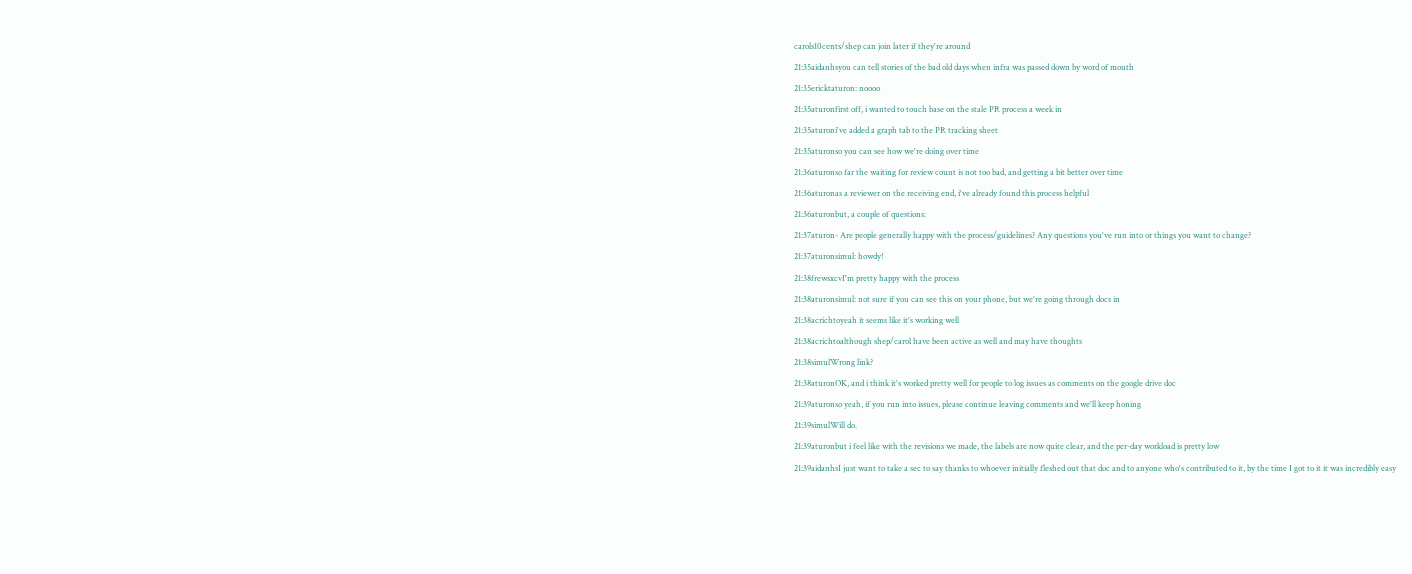carols10cents/shep can join later if they're around
21:35aidanhsyou can tell stories of the bad old days when infra was passed down by word of mouth
21:35ericktaturon: noooo
21:35aturonfirst off, i wanted to touch base on the stale PR process a week in
21:35aturoni've added a graph tab to the PR tracking sheet
21:35aturonso you can see how we're doing over time
21:36aturonso far the waiting for review count is not too bad, and getting a bit better over time
21:36aturonas a reviewer on the receiving end, i've already found this process helpful
21:36aturonbut, a couple of questions:
21:37aturon- Are people generally happy with the process/guidelines? Any questions you've run into or things you want to change?
21:37aturonsimul: howdy!
21:38frewsxcvI'm pretty happy with the process
21:38aturonsimul: not sure if you can see this on your phone, but we're going through docs in
21:38acrichtoyeah it seems like it's working well
21:38acrichtoalthough shep/carol have been active as well and may have thoughts
21:38simulWrong link?
21:38aturonOK, and i think it's worked pretty well for people to log issues as comments on the google drive doc
21:39aturonso yeah, if you run into issues, please continue leaving comments and we'll keep honing
21:39simulWill do.
21:39aturonbut i feel like with the revisions we made, the labels are now quite clear, and the per-day workload is pretty low
21:39aidanhsI just want to take a sec to say thanks to whoever initially fleshed out that doc and to anyone who's contributed to it, by the time I got to it it was incredibly easy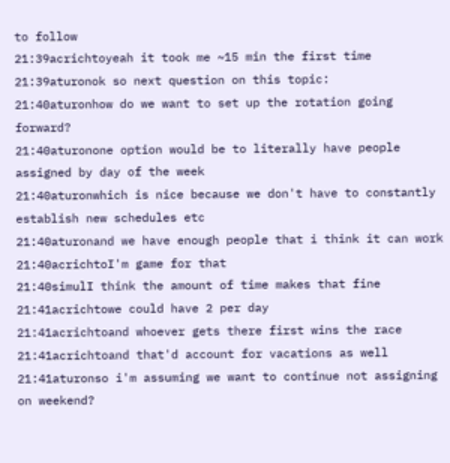to follow
21:39acrichtoyeah it took me ~15 min the first time
21:39aturonok so next question on this topic:
21:40aturonhow do we want to set up the rotation going forward?
21:40aturonone option would be to literally have people assigned by day of the week
21:40aturonwhich is nice because we don't have to constantly establish new schedules etc
21:40aturonand we have enough people that i think it can work
21:40acrichtoI'm game for that
21:40simulI think the amount of time makes that fine
21:41acrichtowe could have 2 per day
21:41acrichtoand whoever gets there first wins the race
21:41acrichtoand that'd account for vacations as well
21:41aturonso i'm assuming we want to continue not assigning on weekend?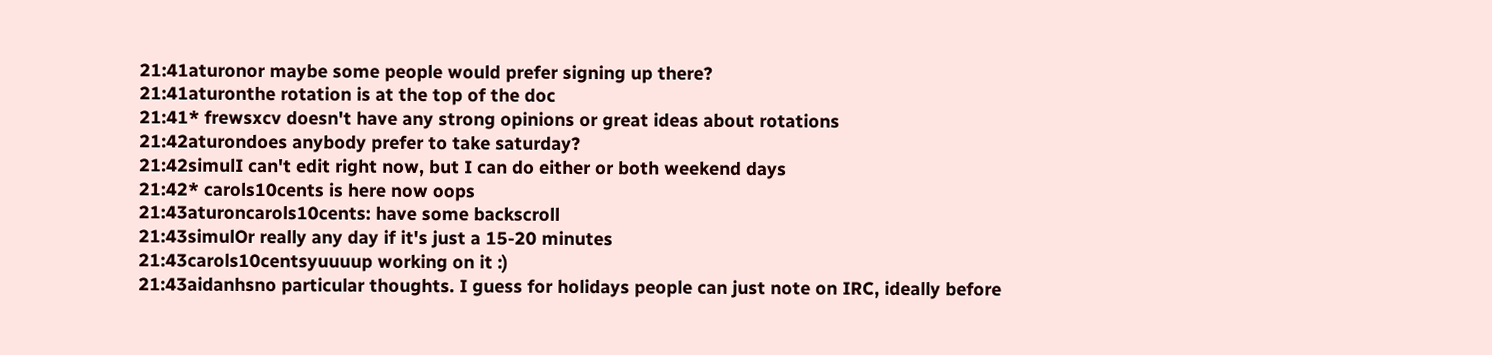21:41aturonor maybe some people would prefer signing up there?
21:41aturonthe rotation is at the top of the doc
21:41* frewsxcv doesn't have any strong opinions or great ideas about rotations
21:42aturondoes anybody prefer to take saturday?
21:42simulI can't edit right now, but I can do either or both weekend days
21:42* carols10cents is here now oops
21:43aturoncarols10cents: have some backscroll
21:43simulOr really any day if it's just a 15-20 minutes
21:43carols10centsyuuuup working on it :)
21:43aidanhsno particular thoughts. I guess for holidays people can just note on IRC, ideally before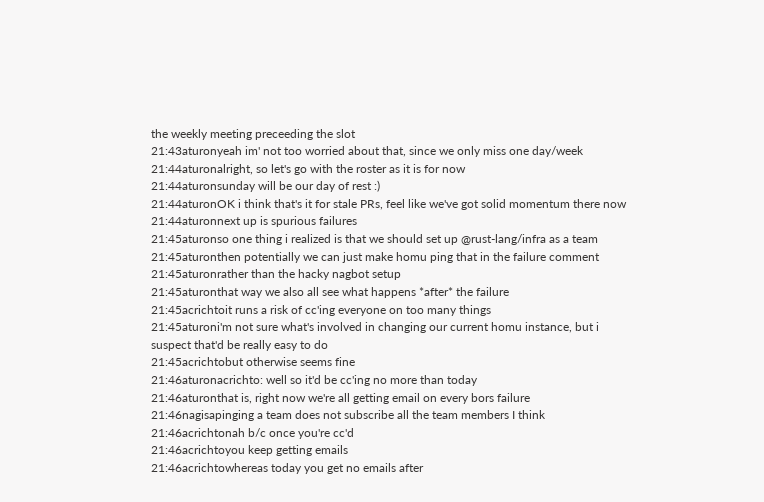the weekly meeting preceeding the slot
21:43aturonyeah im' not too worried about that, since we only miss one day/week
21:44aturonalright, so let's go with the roster as it is for now
21:44aturonsunday will be our day of rest :)
21:44aturonOK i think that's it for stale PRs, feel like we've got solid momentum there now
21:44aturonnext up is spurious failures
21:45aturonso one thing i realized is that we should set up @rust-lang/infra as a team
21:45aturonthen potentially we can just make homu ping that in the failure comment
21:45aturonrather than the hacky nagbot setup
21:45aturonthat way we also all see what happens *after* the failure
21:45acrichtoit runs a risk of cc'ing everyone on too many things
21:45aturoni'm not sure what's involved in changing our current homu instance, but i suspect that'd be really easy to do
21:45acrichtobut otherwise seems fine
21:46aturonacrichto: well so it'd be cc'ing no more than today
21:46aturonthat is, right now we're all getting email on every bors failure
21:46nagisapinging a team does not subscribe all the team members I think
21:46acrichtonah b/c once you're cc'd
21:46acrichtoyou keep getting emails
21:46acrichtowhereas today you get no emails after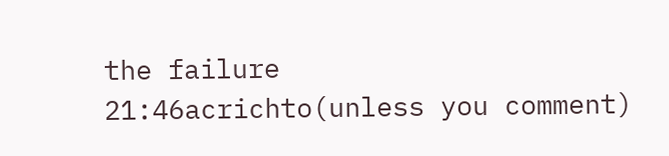the failure
21:46acrichto(unless you comment)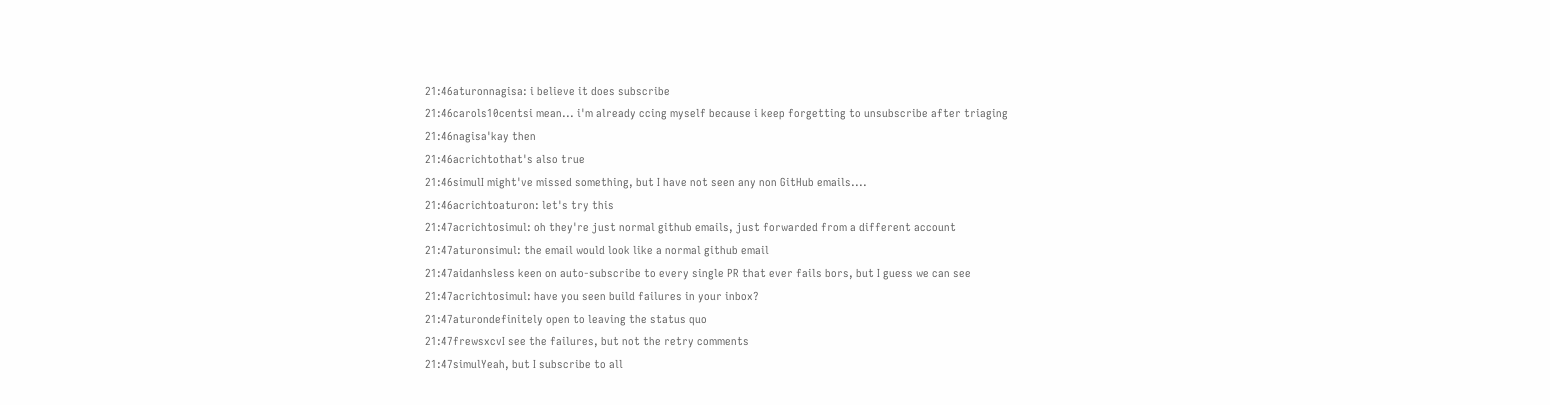21:46aturonnagisa: i believe it does subscribe
21:46carols10centsi mean... i'm already ccing myself because i keep forgetting to unsubscribe after triaging
21:46nagisa'kay then
21:46acrichtothat's also true
21:46simulI might've missed something, but I have not seen any non GitHub emails....
21:46acrichtoaturon: let's try this
21:47acrichtosimul: oh they're just normal github emails, just forwarded from a different account
21:47aturonsimul: the email would look like a normal github email
21:47aidanhsless keen on auto-subscribe to every single PR that ever fails bors, but I guess we can see
21:47acrichtosimul: have you seen build failures in your inbox?
21:47aturondefinitely open to leaving the status quo
21:47frewsxcvI see the failures, but not the retry comments
21:47simulYeah, but I subscribe to all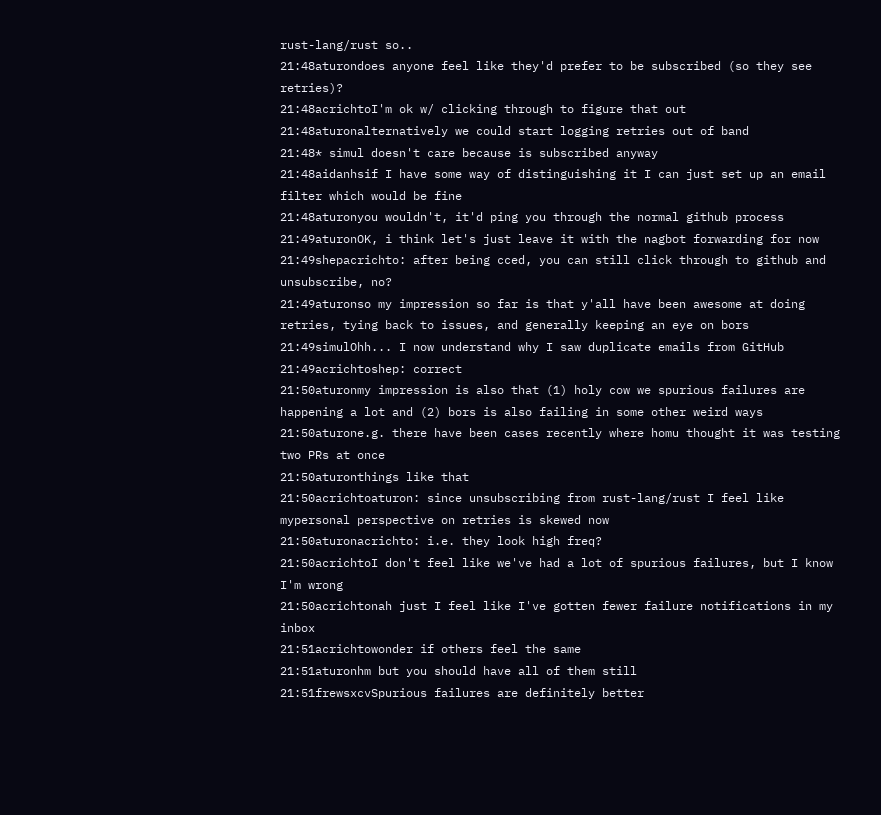rust-lang/rust so..
21:48aturondoes anyone feel like they'd prefer to be subscribed (so they see retries)?
21:48acrichtoI'm ok w/ clicking through to figure that out
21:48aturonalternatively we could start logging retries out of band
21:48* simul doesn't care because is subscribed anyway
21:48aidanhsif I have some way of distinguishing it I can just set up an email filter which would be fine
21:48aturonyou wouldn't, it'd ping you through the normal github process
21:49aturonOK, i think let's just leave it with the nagbot forwarding for now
21:49shepacrichto: after being cced, you can still click through to github and unsubscribe, no?
21:49aturonso my impression so far is that y'all have been awesome at doing retries, tying back to issues, and generally keeping an eye on bors
21:49simulOhh... I now understand why I saw duplicate emails from GitHub
21:49acrichtoshep: correct
21:50aturonmy impression is also that (1) holy cow we spurious failures are happening a lot and (2) bors is also failing in some other weird ways
21:50aturone.g. there have been cases recently where homu thought it was testing two PRs at once
21:50aturonthings like that
21:50acrichtoaturon: since unsubscribing from rust-lang/rust I feel like mypersonal perspective on retries is skewed now
21:50aturonacrichto: i.e. they look high freq?
21:50acrichtoI don't feel like we've had a lot of spurious failures, but I know I'm wrong
21:50acrichtonah just I feel like I've gotten fewer failure notifications in my inbox
21:51acrichtowonder if others feel the same
21:51aturonhm but you should have all of them still
21:51frewsxcvSpurious failures are definitely better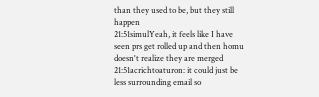than they used to be, but they still happen
21:51simulYeah, it feels like I have seen prs get rolled up and then homu doesn't realize they are merged
21:51acrichtoaturon: it could just be less surrounding email so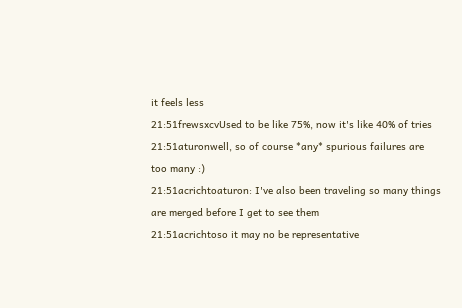it feels less
21:51frewsxcvUsed to be like 75%, now it's like 40% of tries
21:51aturonwell, so of course *any* spurious failures are too many :)
21:51acrichtoaturon: I've also been traveling so many things are merged before I get to see them
21:51acrichtoso it may no be representative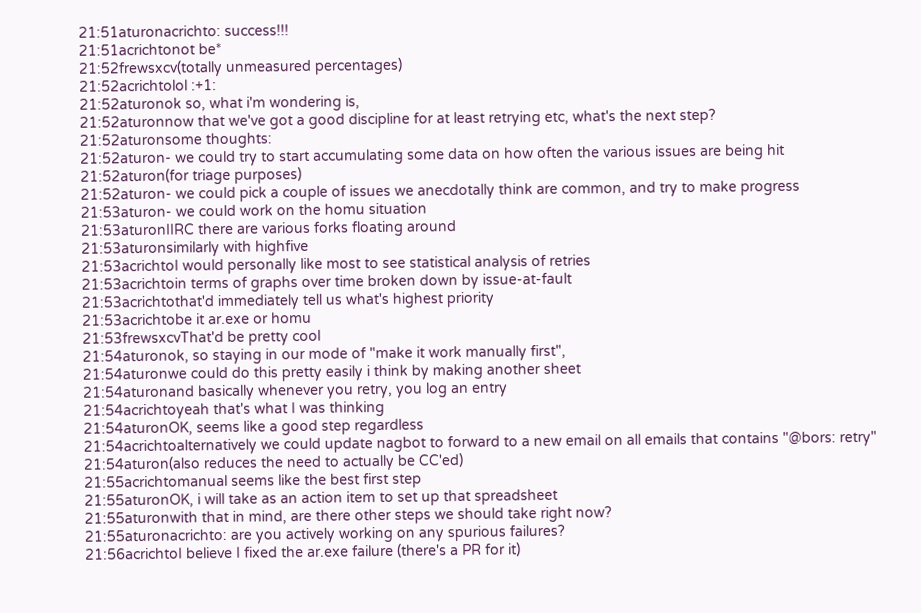21:51aturonacrichto: success!!!
21:51acrichtonot be*
21:52frewsxcv(totally unmeasured percentages)
21:52acrichtolol :+1:
21:52aturonok so, what i'm wondering is,
21:52aturonnow that we've got a good discipline for at least retrying etc, what's the next step?
21:52aturonsome thoughts:
21:52aturon- we could try to start accumulating some data on how often the various issues are being hit
21:52aturon(for triage purposes)
21:52aturon- we could pick a couple of issues we anecdotally think are common, and try to make progress
21:53aturon- we could work on the homu situation
21:53aturonIIRC there are various forks floating around
21:53aturonsimilarly with highfive
21:53acrichtoI would personally like most to see statistical analysis of retries
21:53acrichtoin terms of graphs over time broken down by issue-at-fault
21:53acrichtothat'd immediately tell us what's highest priority
21:53acrichtobe it ar.exe or homu
21:53frewsxcvThat'd be pretty cool
21:54aturonok, so staying in our mode of "make it work manually first",
21:54aturonwe could do this pretty easily i think by making another sheet
21:54aturonand basically whenever you retry, you log an entry
21:54acrichtoyeah that's what I was thinking
21:54aturonOK, seems like a good step regardless
21:54acrichtoalternatively we could update nagbot to forward to a new email on all emails that contains "@bors: retry"
21:54aturon(also reduces the need to actually be CC'ed)
21:55acrichtomanual seems like the best first step
21:55aturonOK, i will take as an action item to set up that spreadsheet
21:55aturonwith that in mind, are there other steps we should take right now?
21:55aturonacrichto: are you actively working on any spurious failures?
21:56acrichtoI believe I fixed the ar.exe failure (there's a PR for it)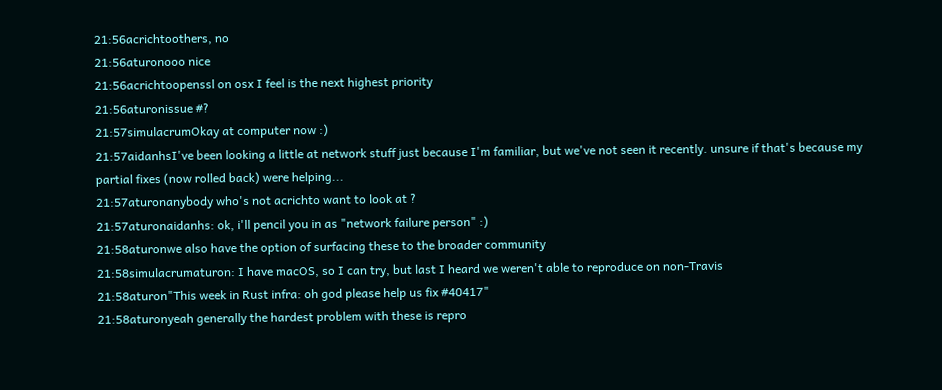21:56acrichtoothers, no
21:56aturonooo nice
21:56acrichtoopenssl on osx I feel is the next highest priority
21:56aturonissue #?
21:57simulacrumOkay at computer now :)
21:57aidanhsI've been looking a little at network stuff just because I'm familiar, but we've not seen it recently. unsure if that's because my partial fixes (now rolled back) were helping...
21:57aturonanybody who's not acrichto want to look at ?
21:57aturonaidanhs: ok, i'll pencil you in as "network failure person" :)
21:58aturonwe also have the option of surfacing these to the broader community
21:58simulacrumaturon: I have macOS, so I can try, but last I heard we weren't able to reproduce on non-Travis
21:58aturon"This week in Rust infra: oh god please help us fix #40417"
21:58aturonyeah generally the hardest problem with these is repro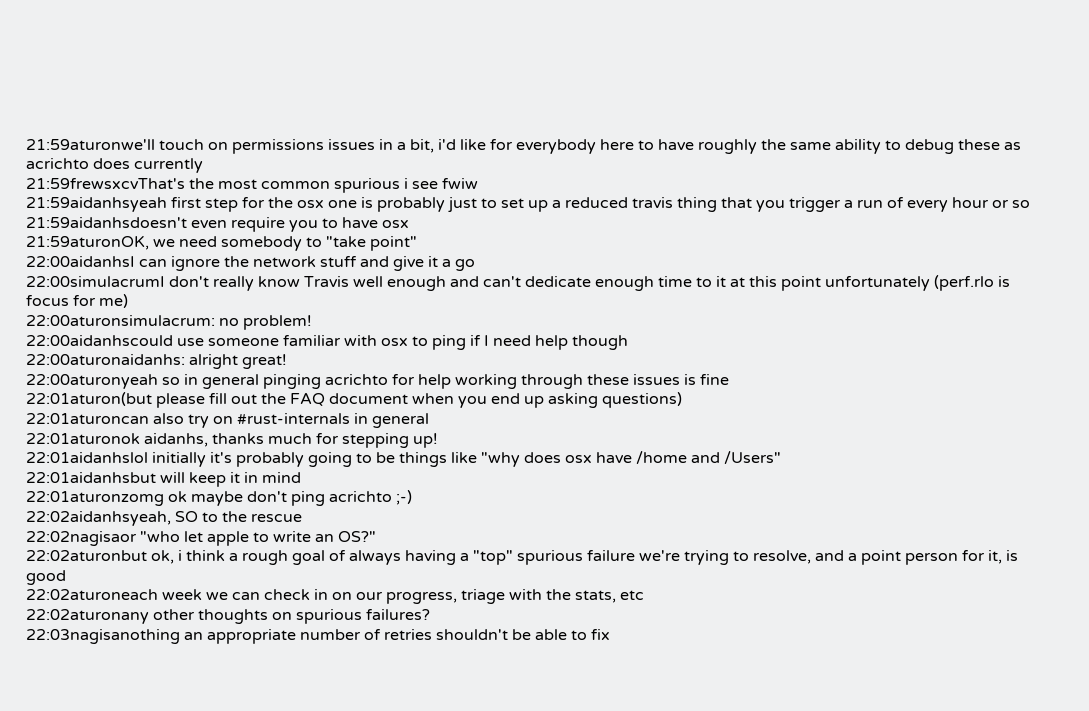21:59aturonwe'll touch on permissions issues in a bit, i'd like for everybody here to have roughly the same ability to debug these as acrichto does currently
21:59frewsxcvThat's the most common spurious i see fwiw
21:59aidanhsyeah first step for the osx one is probably just to set up a reduced travis thing that you trigger a run of every hour or so
21:59aidanhsdoesn't even require you to have osx
21:59aturonOK, we need somebody to "take point"
22:00aidanhsI can ignore the network stuff and give it a go
22:00simulacrumI don't really know Travis well enough and can't dedicate enough time to it at this point unfortunately (perf.rlo is focus for me)
22:00aturonsimulacrum: no problem!
22:00aidanhscould use someone familiar with osx to ping if I need help though
22:00aturonaidanhs: alright great!
22:00aturonyeah so in general pinging acrichto for help working through these issues is fine
22:01aturon(but please fill out the FAQ document when you end up asking questions)
22:01aturoncan also try on #rust-internals in general
22:01aturonok aidanhs, thanks much for stepping up!
22:01aidanhslol initially it's probably going to be things like "why does osx have /home and /Users"
22:01aidanhsbut will keep it in mind
22:01aturonzomg ok maybe don't ping acrichto ;-)
22:02aidanhsyeah, SO to the rescue
22:02nagisaor "who let apple to write an OS?"
22:02aturonbut ok, i think a rough goal of always having a "top" spurious failure we're trying to resolve, and a point person for it, is good
22:02aturoneach week we can check in on our progress, triage with the stats, etc
22:02aturonany other thoughts on spurious failures?
22:03nagisanothing an appropriate number of retries shouldn't be able to fix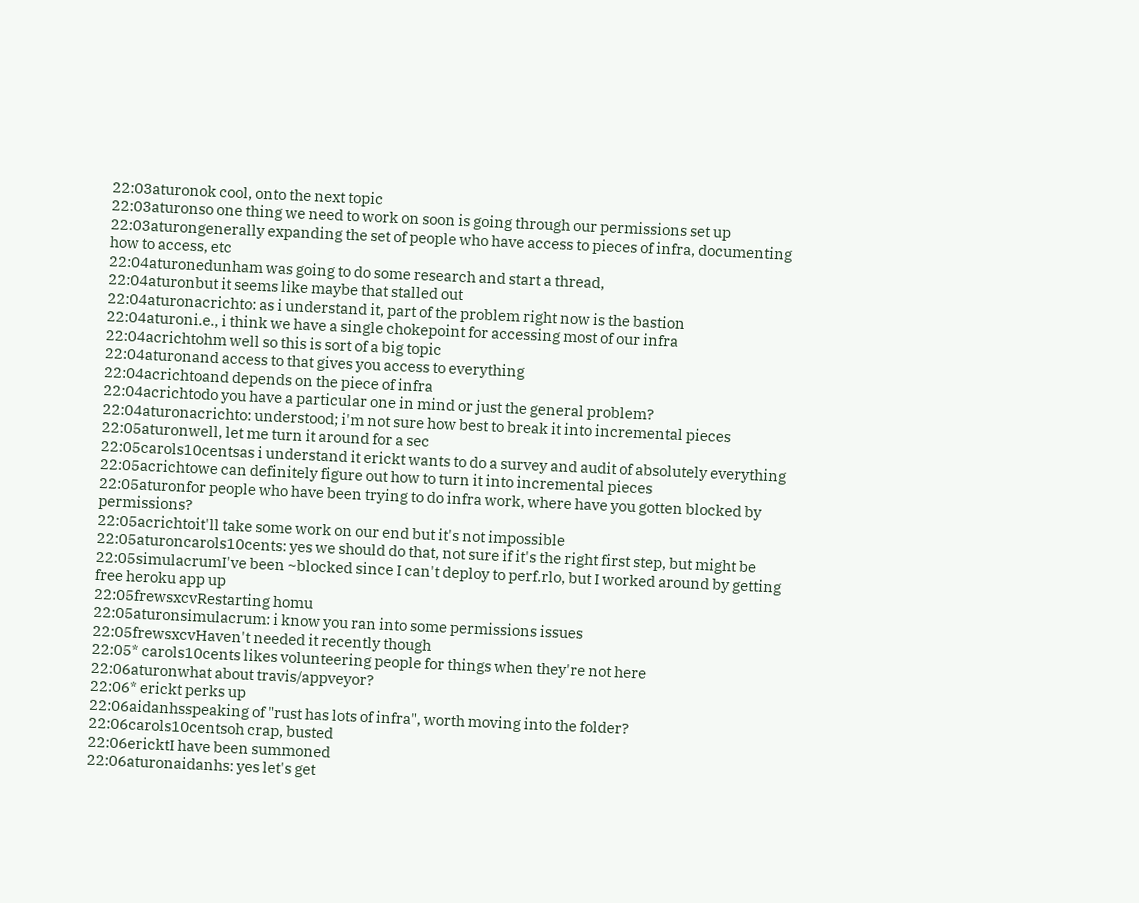22:03aturonok cool, onto the next topic
22:03aturonso one thing we need to work on soon is going through our permissions set up
22:03aturongenerally expanding the set of people who have access to pieces of infra, documenting how to access, etc
22:04aturonedunham was going to do some research and start a thread,
22:04aturonbut it seems like maybe that stalled out
22:04aturonacrichto: as i understand it, part of the problem right now is the bastion
22:04aturoni.e., i think we have a single chokepoint for accessing most of our infra
22:04acrichtohm well so this is sort of a big topic
22:04aturonand access to that gives you access to everything
22:04acrichtoand depends on the piece of infra
22:04acrichtodo you have a particular one in mind or just the general problem?
22:04aturonacrichto: understood; i'm not sure how best to break it into incremental pieces
22:05aturonwell, let me turn it around for a sec
22:05carols10centsas i understand it erickt wants to do a survey and audit of absolutely everything
22:05acrichtowe can definitely figure out how to turn it into incremental pieces
22:05aturonfor people who have been trying to do infra work, where have you gotten blocked by permissions?
22:05acrichtoit'll take some work on our end but it's not impossible
22:05aturoncarols10cents: yes we should do that, not sure if it's the right first step, but might be
22:05simulacrumI've been ~blocked since I can't deploy to perf.rlo, but I worked around by getting free heroku app up
22:05frewsxcvRestarting homu
22:05aturonsimulacrum: i know you ran into some permissions issues
22:05frewsxcvHaven't needed it recently though
22:05* carols10cents likes volunteering people for things when they're not here
22:06aturonwhat about travis/appveyor?
22:06* erickt perks up
22:06aidanhsspeaking of "rust has lots of infra", worth moving into the folder?
22:06carols10centsoh crap, busted
22:06ericktI have been summoned
22:06aturonaidanhs: yes let's get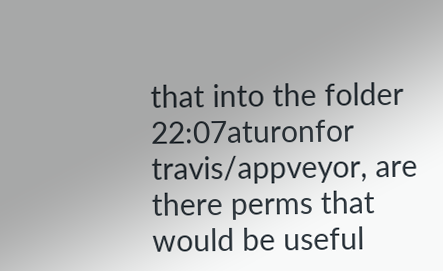that into the folder
22:07aturonfor travis/appveyor, are there perms that would be useful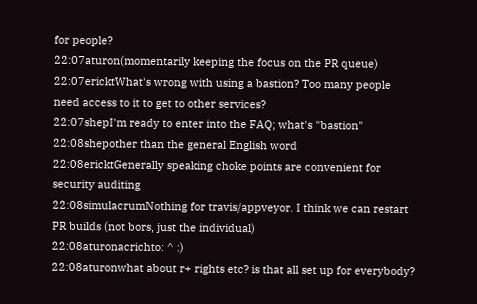for people?
22:07aturon(momentarily keeping the focus on the PR queue)
22:07ericktWhat's wrong with using a bastion? Too many people need access to it to get to other services?
22:07shepI'm ready to enter into the FAQ; what's "bastion"
22:08shepother than the general English word
22:08ericktGenerally speaking choke points are convenient for security auditing
22:08simulacrumNothing for travis/appveyor. I think we can restart PR builds (not bors, just the individual)
22:08aturonacrichto: ^ :)
22:08aturonwhat about r+ rights etc? is that all set up for everybody?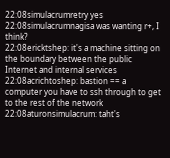22:08simulacrumretry yes
22:08simulacrumnagisa was wanting r+, I think?
22:08ericktshep: it's a machine sitting on the boundary between the public Internet and internal services
22:08acrichtoshep: bastion == a computer you have to ssh through to get to the rest of the network
22:08aturonsimulacrum: taht's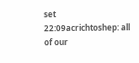set
22:09acrichtoshep: all of our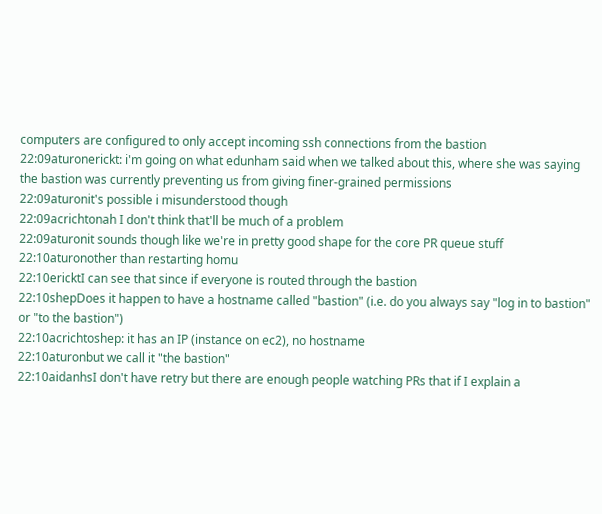computers are configured to only accept incoming ssh connections from the bastion
22:09aturonerickt: i'm going on what edunham said when we talked about this, where she was saying the bastion was currently preventing us from giving finer-grained permissions
22:09aturonit's possible i misunderstood though
22:09acrichtonah I don't think that'll be much of a problem
22:09aturonit sounds though like we're in pretty good shape for the core PR queue stuff
22:10aturonother than restarting homu
22:10ericktI can see that since if everyone is routed through the bastion
22:10shepDoes it happen to have a hostname called "bastion" (i.e. do you always say "log in to bastion" or "to the bastion")
22:10acrichtoshep: it has an IP (instance on ec2), no hostname
22:10aturonbut we call it "the bastion"
22:10aidanhsI don't have retry but there are enough people watching PRs that if I explain a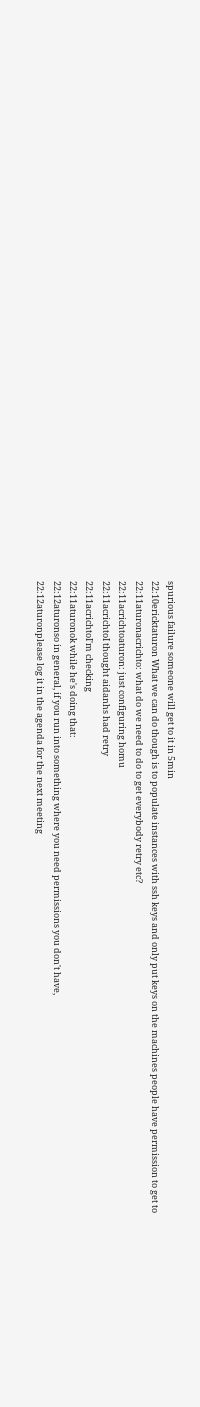spurious failure someone will get to it in 5min
22:10ericktaturon What we can do though is to populate instances with ssh keys and only put keys on the machines people have permission to get to
22:11aturonacrichto: what do we need to do to get everybody retry etc?
22:11acrichtoaturon: just configuring homu
22:11acrichtoI thought aidanhs had retry
22:11acrichtoI'm checking
22:11aturonok while he's doing that:
22:12aturonso in general, if you run into something where you need permissions you don't have,
22:12aturonplease log it in the agenda for the next meeting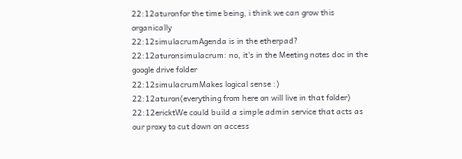22:12aturonfor the time being, i think we can grow this organically
22:12simulacrumAgenda is in the etherpad?
22:12aturonsimulacrum: no, it's in the Meeting notes doc in the google drive folder
22:12simulacrumMakes logical sense :)
22:12aturon(everything from here on will live in that folder)
22:12ericktWe could build a simple admin service that acts as our proxy to cut down on access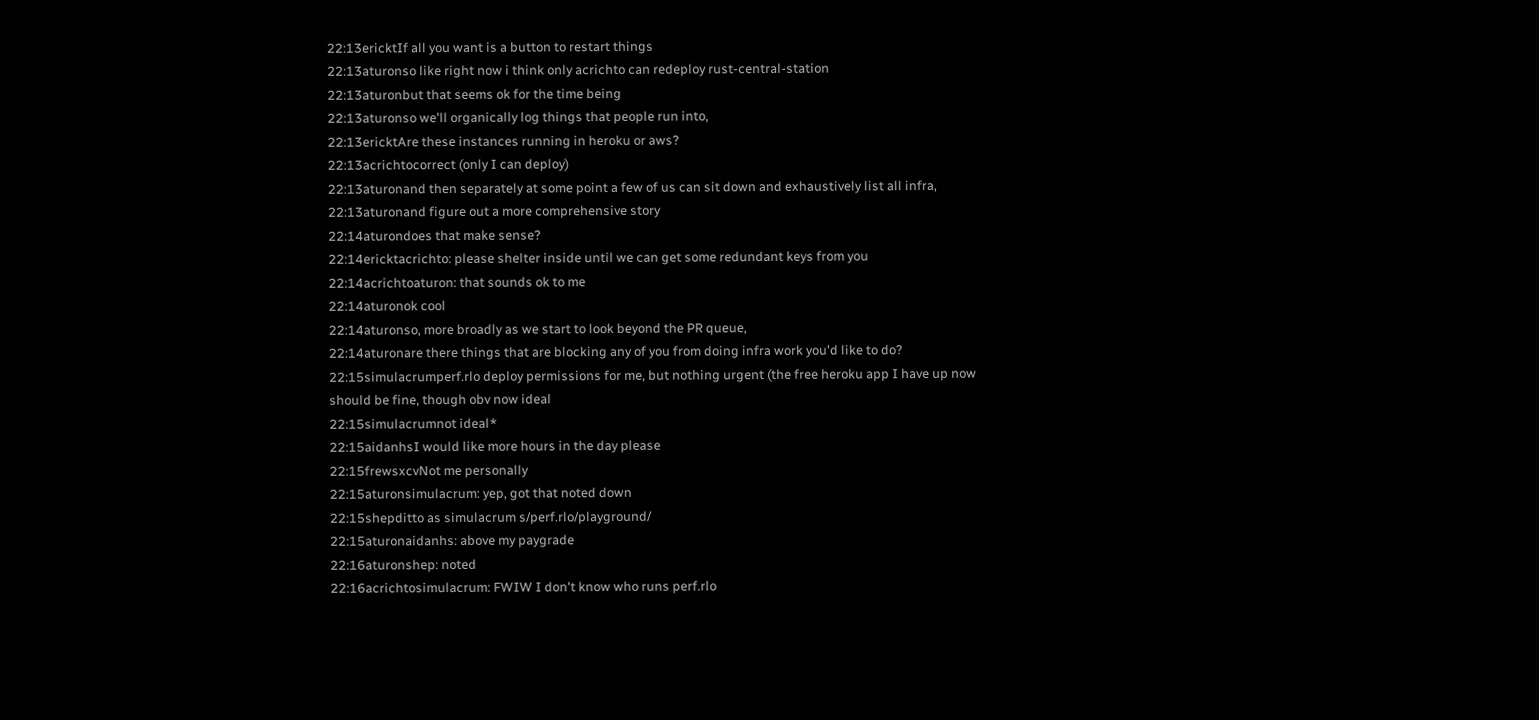22:13ericktIf all you want is a button to restart things
22:13aturonso like right now i think only acrichto can redeploy rust-central-station
22:13aturonbut that seems ok for the time being
22:13aturonso we'll organically log things that people run into,
22:13ericktAre these instances running in heroku or aws?
22:13acrichtocorrect (only I can deploy)
22:13aturonand then separately at some point a few of us can sit down and exhaustively list all infra,
22:13aturonand figure out a more comprehensive story
22:14aturondoes that make sense?
22:14ericktacrichto: please shelter inside until we can get some redundant keys from you
22:14acrichtoaturon: that sounds ok to me
22:14aturonok cool
22:14aturonso, more broadly as we start to look beyond the PR queue,
22:14aturonare there things that are blocking any of you from doing infra work you'd like to do?
22:15simulacrumperf.rlo deploy permissions for me, but nothing urgent (the free heroku app I have up now should be fine, though obv now ideal
22:15simulacrumnot ideal*
22:15aidanhsI would like more hours in the day please
22:15frewsxcvNot me personally
22:15aturonsimulacrum: yep, got that noted down
22:15shepditto as simulacrum s/perf.rlo/playground/
22:15aturonaidanhs: above my paygrade
22:16aturonshep: noted
22:16acrichtosimulacrum: FWIW I don't know who runs perf.rlo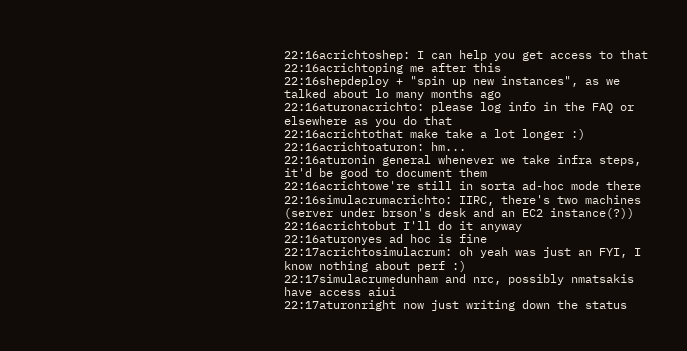22:16acrichtoshep: I can help you get access to that
22:16acrichtoping me after this
22:16shepdeploy + "spin up new instances", as we talked about lo many months ago
22:16aturonacrichto: please log info in the FAQ or elsewhere as you do that
22:16acrichtothat make take a lot longer :)
22:16acrichtoaturon: hm...
22:16aturonin general whenever we take infra steps, it'd be good to document them
22:16acrichtowe're still in sorta ad-hoc mode there
22:16simulacrumacrichto: IIRC, there's two machines (server under brson's desk and an EC2 instance(?))
22:16acrichtobut I'll do it anyway
22:16aturonyes ad hoc is fine
22:17acrichtosimulacrum: oh yeah was just an FYI, I know nothing about perf :)
22:17simulacrumedunham and nrc, possibly nmatsakis have access aiui
22:17aturonright now just writing down the status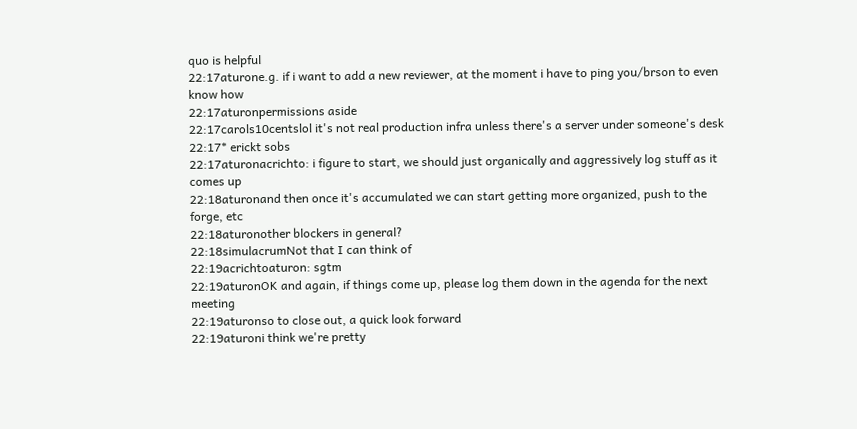quo is helpful
22:17aturone.g. if i want to add a new reviewer, at the moment i have to ping you/brson to even know how
22:17aturonpermissions aside
22:17carols10centslol it's not real production infra unless there's a server under someone's desk
22:17* erickt sobs
22:17aturonacrichto: i figure to start, we should just organically and aggressively log stuff as it comes up
22:18aturonand then once it's accumulated we can start getting more organized, push to the forge, etc
22:18aturonother blockers in general?
22:18simulacrumNot that I can think of
22:19acrichtoaturon: sgtm
22:19aturonOK and again, if things come up, please log them down in the agenda for the next meeting
22:19aturonso to close out, a quick look forward
22:19aturoni think we're pretty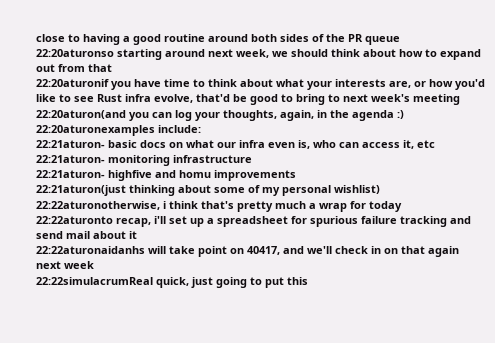close to having a good routine around both sides of the PR queue
22:20aturonso starting around next week, we should think about how to expand out from that
22:20aturonif you have time to think about what your interests are, or how you'd like to see Rust infra evolve, that'd be good to bring to next week's meeting
22:20aturon(and you can log your thoughts, again, in the agenda :)
22:20aturonexamples include:
22:21aturon- basic docs on what our infra even is, who can access it, etc
22:21aturon- monitoring infrastructure
22:21aturon- highfive and homu improvements
22:21aturon(just thinking about some of my personal wishlist)
22:22aturonotherwise, i think that's pretty much a wrap for today
22:22aturonto recap, i'll set up a spreadsheet for spurious failure tracking and send mail about it
22:22aturonaidanhs will take point on 40417, and we'll check in on that again next week
22:22simulacrumReal quick, just going to put this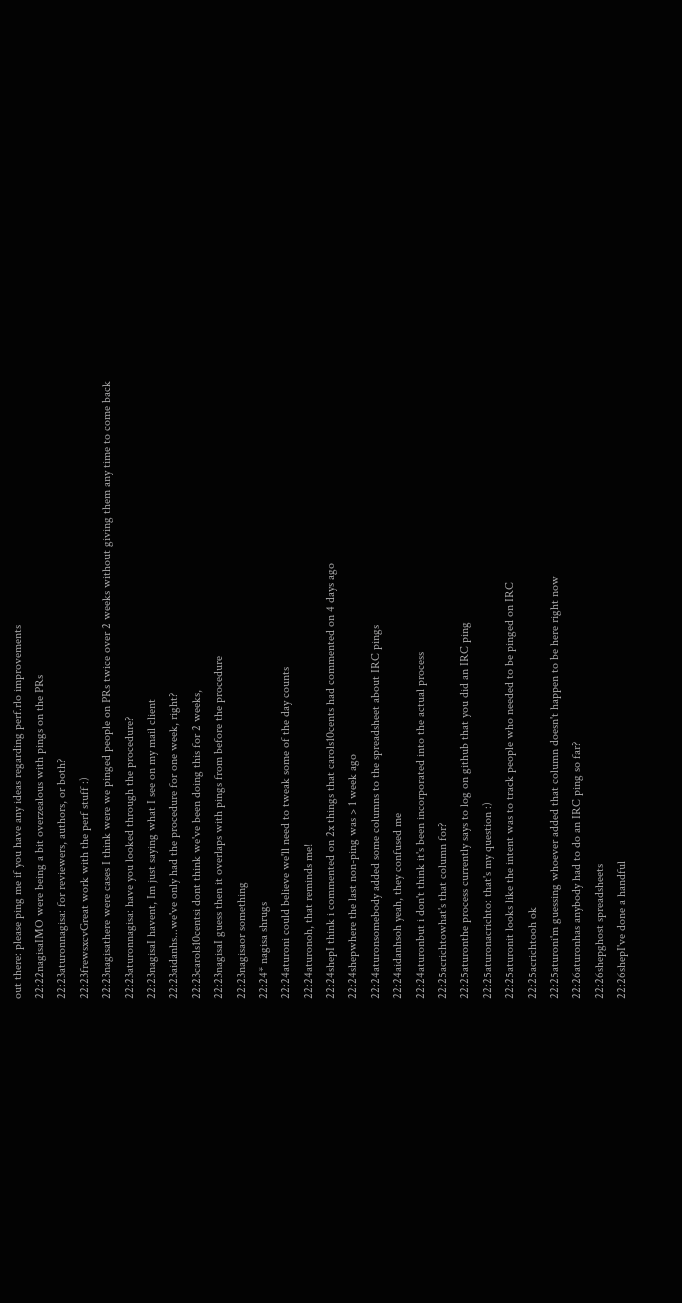out there: please ping me if you have any ideas regarding perf.rlo improvements
22:22nagisaIMO were being a bit overzealous with pings on the PRs
22:23aturonnagisa: for reviewers, authors, or both?
22:23frewsxcvGreat work with the perf stuff :)
22:23nagisathere were cases I think were we pinged people on PRs twice over 2 weeks without giving them any time to come back
22:23aturonnagisa: have you looked through the procedure?
22:23nagisaI havent, Im just saying what I see on my mail client
22:23aidanhs...we've only had the procedure for one week, right?
22:23carols10centsi dont think we've been doing this for 2 weeks,
22:23nagisaI guess then it overlaps with pings from before the procedure
22:23nagisaor something
22:24* nagisa shrugs
22:24aturoni could believe we'll need to tweak some of the day counts
22:24aturonoh, that reminds me!
22:24shepI think i commented on 2x things that carols10cents had commented on 4 days ago
22:24shepwhere the last non-ping was > 1 week ago
22:24aturonsomebody added some columns to the spreadsheet about IRC pings
22:24aidanhsoh yeah, they confused me
22:24aturonbut i don't think it's been incorporated into the actual process
22:25acrichtowhat's that column for?
22:25aturonthe process currently says to log on github that you did an IRC ping
22:25aturonacrichto: that's my question :)
22:25aturonit looks like the intent was to track people who needed to be pinged on IRC
22:25acrichtooh ok
22:25aturoni'm guessing whoever added that column doesn't happen to be here right now
22:26aturonhas anybody had to do an IRC ping so far?
22:26shepghost spreadsheets
22:26shepI've done a handful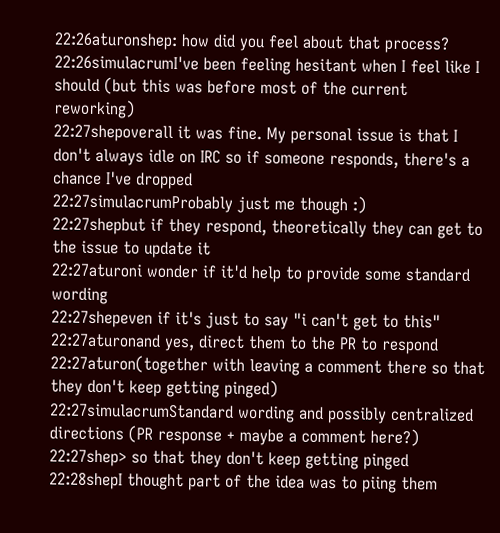22:26aturonshep: how did you feel about that process?
22:26simulacrumI've been feeling hesitant when I feel like I should (but this was before most of the current reworking)
22:27shepoverall it was fine. My personal issue is that I don't always idle on IRC so if someone responds, there's a chance I've dropped
22:27simulacrumProbably just me though :)
22:27shepbut if they respond, theoretically they can get to the issue to update it
22:27aturoni wonder if it'd help to provide some standard wording
22:27shepeven if it's just to say "i can't get to this"
22:27aturonand yes, direct them to the PR to respond
22:27aturon(together with leaving a comment there so that they don't keep getting pinged)
22:27simulacrumStandard wording and possibly centralized directions (PR response + maybe a comment here?)
22:27shep> so that they don't keep getting pinged
22:28shepI thought part of the idea was to piing them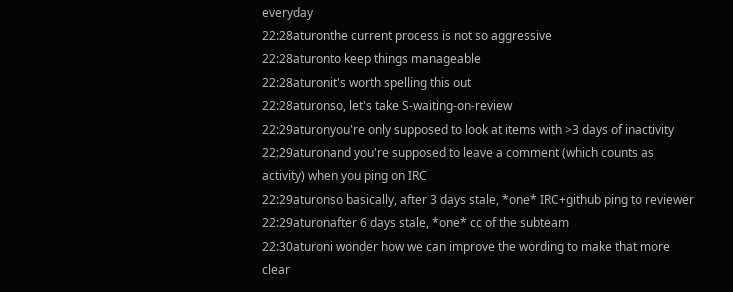everyday
22:28aturonthe current process is not so aggressive
22:28aturonto keep things manageable
22:28aturonit's worth spelling this out
22:28aturonso, let's take S-waiting-on-review
22:29aturonyou're only supposed to look at items with >3 days of inactivity
22:29aturonand you're supposed to leave a comment (which counts as activity) when you ping on IRC
22:29aturonso basically, after 3 days stale, *one* IRC+github ping to reviewer
22:29aturonafter 6 days stale, *one* cc of the subteam
22:30aturoni wonder how we can improve the wording to make that more clear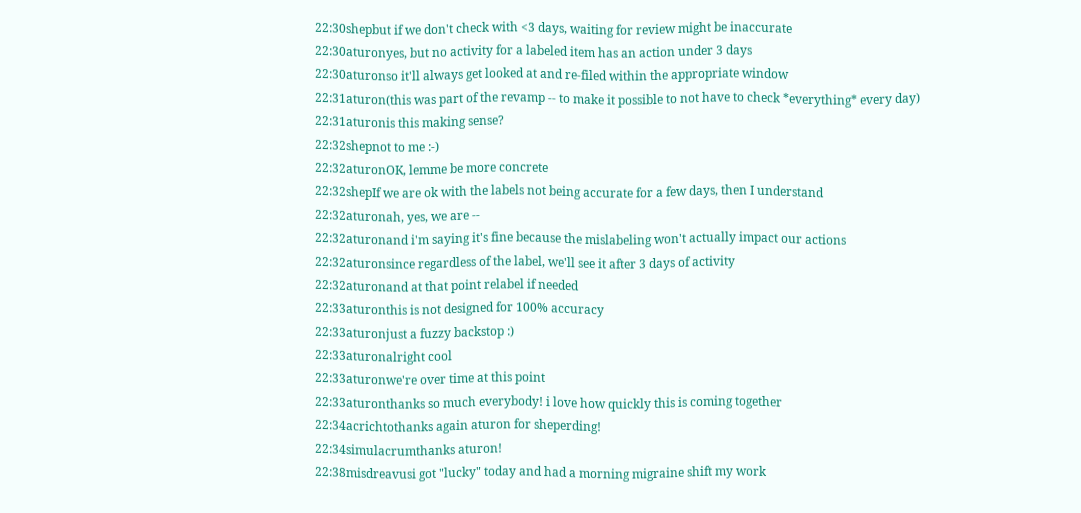22:30shepbut if we don't check with <3 days, waiting for review might be inaccurate
22:30aturonyes, but no activity for a labeled item has an action under 3 days
22:30aturonso it'll always get looked at and re-filed within the appropriate window
22:31aturon(this was part of the revamp -- to make it possible to not have to check *everything* every day)
22:31aturonis this making sense?
22:32shepnot to me :-)
22:32aturonOK, lemme be more concrete
22:32shepIf we are ok with the labels not being accurate for a few days, then I understand
22:32aturonah, yes, we are --
22:32aturonand i'm saying it's fine because the mislabeling won't actually impact our actions
22:32aturonsince regardless of the label, we'll see it after 3 days of activity
22:32aturonand at that point relabel if needed
22:33aturonthis is not designed for 100% accuracy
22:33aturonjust a fuzzy backstop :)
22:33aturonalright cool
22:33aturonwe're over time at this point
22:33aturonthanks so much everybody! i love how quickly this is coming together
22:34acrichtothanks again aturon for sheperding!
22:34simulacrumthanks aturon!
22:38misdreavusi got "lucky" today and had a morning migraine shift my work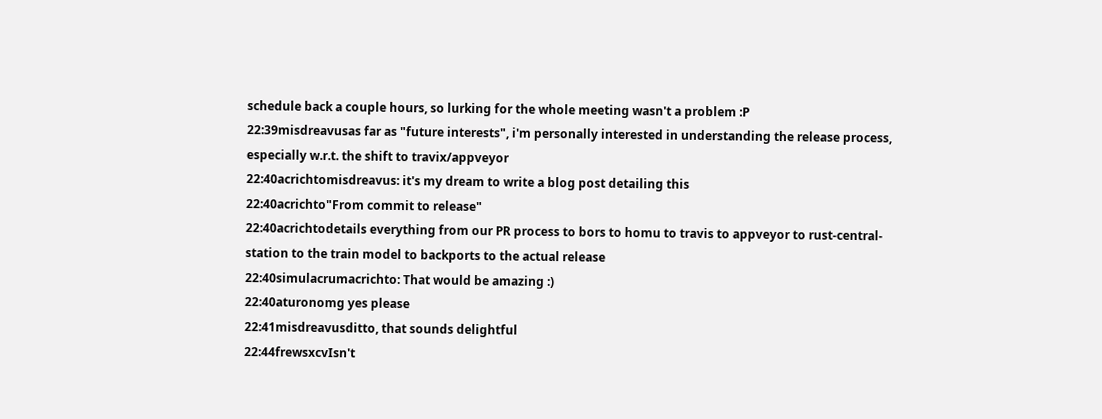schedule back a couple hours, so lurking for the whole meeting wasn't a problem :P
22:39misdreavusas far as "future interests", i'm personally interested in understanding the release process, especially w.r.t. the shift to travix/appveyor
22:40acrichtomisdreavus: it's my dream to write a blog post detailing this
22:40acrichto"From commit to release"
22:40acrichtodetails everything from our PR process to bors to homu to travis to appveyor to rust-central-station to the train model to backports to the actual release
22:40simulacrumacrichto: That would be amazing :)
22:40aturonomg yes please
22:41misdreavusditto, that sounds delightful
22:44frewsxcvIsn't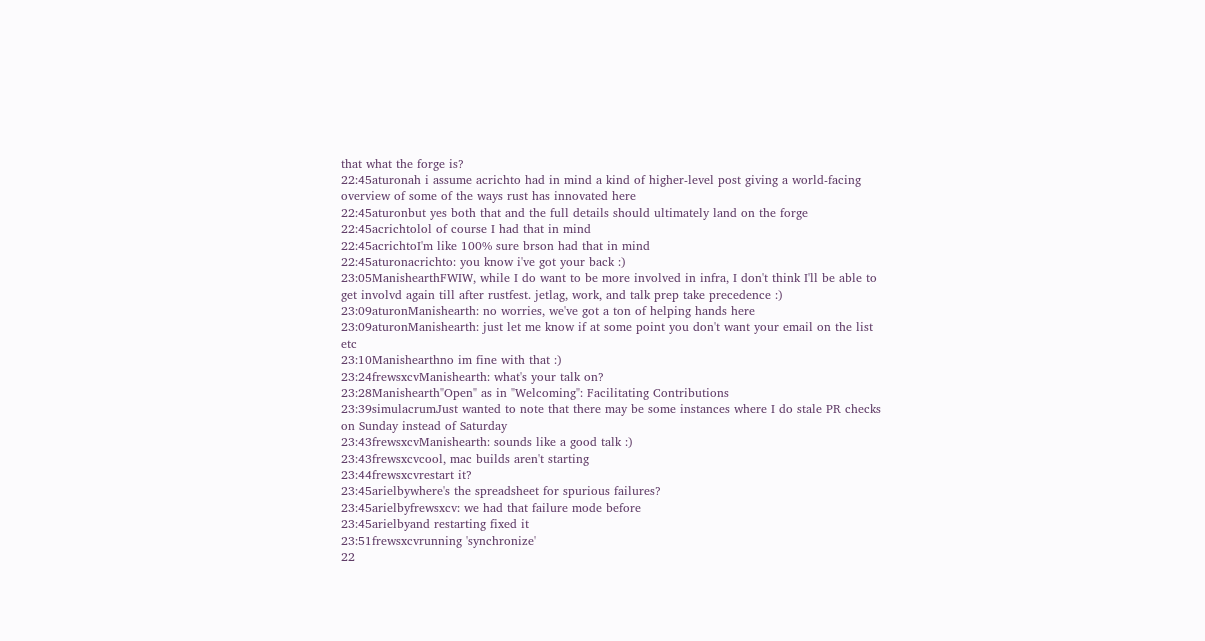that what the forge is?
22:45aturonah i assume acrichto had in mind a kind of higher-level post giving a world-facing overview of some of the ways rust has innovated here
22:45aturonbut yes both that and the full details should ultimately land on the forge
22:45acrichtolol of course I had that in mind
22:45acrichtoI'm like 100% sure brson had that in mind
22:45aturonacrichto: you know i've got your back :)
23:05ManishearthFWIW, while I do want to be more involved in infra, I don't think I'll be able to get involvd again till after rustfest. jetlag, work, and talk prep take precedence :)
23:09aturonManishearth: no worries, we've got a ton of helping hands here
23:09aturonManishearth: just let me know if at some point you don't want your email on the list etc
23:10Manishearthno im fine with that :)
23:24frewsxcvManishearth: what's your talk on?
23:28Manishearth"Open" as in "Welcoming": Facilitating Contributions
23:39simulacrumJust wanted to note that there may be some instances where I do stale PR checks on Sunday instead of Saturday
23:43frewsxcvManishearth: sounds like a good talk :)
23:43frewsxcvcool, mac builds aren't starting
23:44frewsxcvrestart it?
23:45arielbywhere's the spreadsheet for spurious failures?
23:45arielbyfrewsxcv: we had that failure mode before
23:45arielbyand restarting fixed it
23:51frewsxcvrunning 'synchronize'
22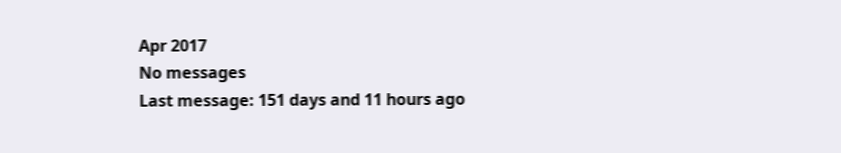Apr 2017
No messages
Last message: 151 days and 11 hours ago